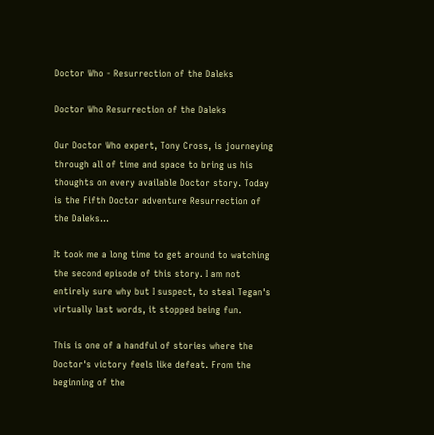Doctor Who - Resurrection of the Daleks

Doctor Who Resurrection of the Daleks

Our Doctor Who expert, Tony Cross, is journeying through all of time and space to bring us his thoughts on every available Doctor story. Today is the Fifth Doctor adventure Resurrection of the Daleks...

It took me a long time to get around to watching the second episode of this story. I am not entirely sure why but I suspect, to steal Tegan's virtually last words, it stopped being fun.

This is one of a handful of stories where the Doctor's victory feels like defeat. From the beginning of the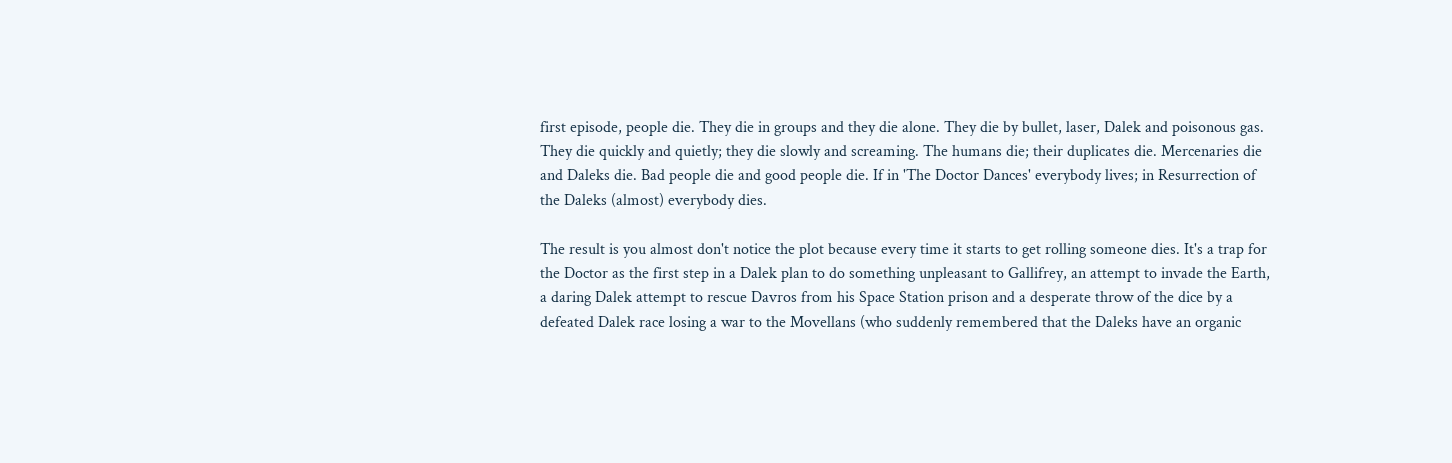first episode, people die. They die in groups and they die alone. They die by bullet, laser, Dalek and poisonous gas. They die quickly and quietly; they die slowly and screaming. The humans die; their duplicates die. Mercenaries die and Daleks die. Bad people die and good people die. If in 'The Doctor Dances' everybody lives; in Resurrection of the Daleks (almost) everybody dies.

The result is you almost don't notice the plot because every time it starts to get rolling someone dies. It's a trap for the Doctor as the first step in a Dalek plan to do something unpleasant to Gallifrey, an attempt to invade the Earth, a daring Dalek attempt to rescue Davros from his Space Station prison and a desperate throw of the dice by a defeated Dalek race losing a war to the Movellans (who suddenly remembered that the Daleks have an organic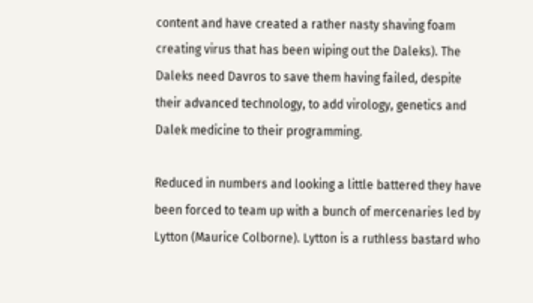content and have created a rather nasty shaving foam creating virus that has been wiping out the Daleks). The Daleks need Davros to save them having failed, despite their advanced technology, to add virology, genetics and Dalek medicine to their programming.

Reduced in numbers and looking a little battered they have been forced to team up with a bunch of mercenaries led by Lytton (Maurice Colborne). Lytton is a ruthless bastard who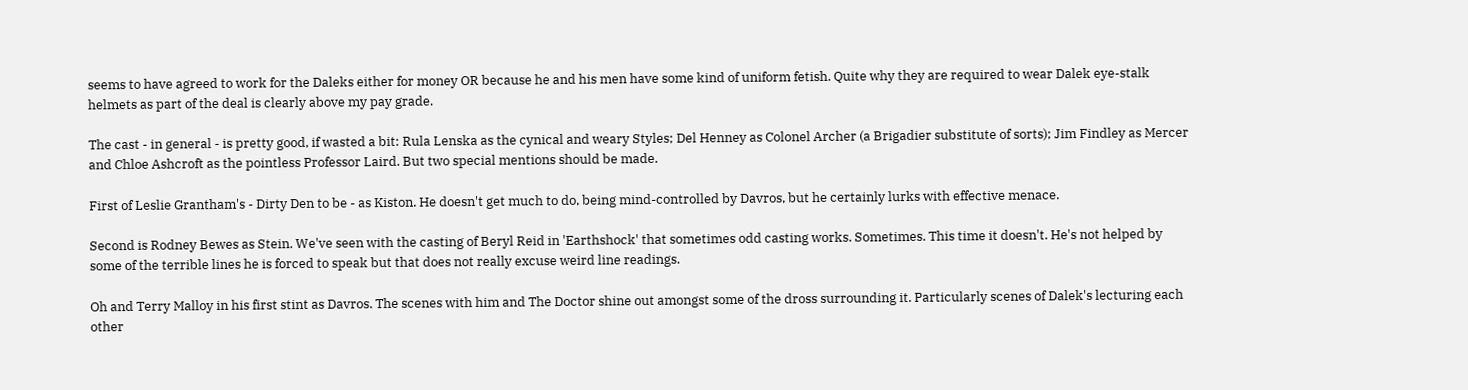seems to have agreed to work for the Daleks either for money OR because he and his men have some kind of uniform fetish. Quite why they are required to wear Dalek eye-stalk helmets as part of the deal is clearly above my pay grade.

The cast - in general - is pretty good, if wasted a bit: Rula Lenska as the cynical and weary Styles; Del Henney as Colonel Archer (a Brigadier substitute of sorts); Jim Findley as Mercer and Chloe Ashcroft as the pointless Professor Laird. But two special mentions should be made.

First of Leslie Grantham's - Dirty Den to be - as Kiston. He doesn't get much to do, being mind-controlled by Davros, but he certainly lurks with effective menace.

Second is Rodney Bewes as Stein. We've seen with the casting of Beryl Reid in 'Earthshock' that sometimes odd casting works. Sometimes. This time it doesn't. He's not helped by some of the terrible lines he is forced to speak but that does not really excuse weird line readings.

Oh and Terry Malloy in his first stint as Davros. The scenes with him and The Doctor shine out amongst some of the dross surrounding it. Particularly scenes of Dalek's lecturing each other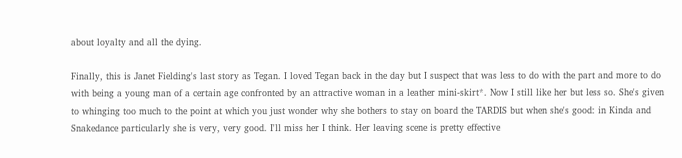about loyalty and all the dying.

Finally, this is Janet Fielding's last story as Tegan. I loved Tegan back in the day but I suspect that was less to do with the part and more to do with being a young man of a certain age confronted by an attractive woman in a leather mini-skirt*. Now I still like her but less so. She's given to whinging too much to the point at which you just wonder why she bothers to stay on board the TARDIS but when she's good: in Kinda and Snakedance particularly she is very, very good. I'll miss her I think. Her leaving scene is pretty effective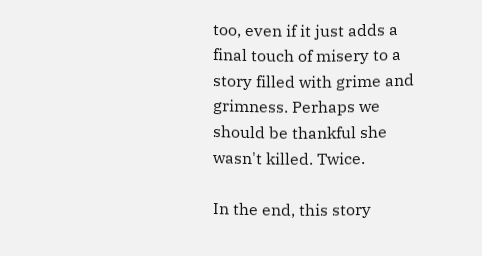too, even if it just adds a final touch of misery to a story filled with grime and grimness. Perhaps we should be thankful she wasn't killed. Twice.

In the end, this story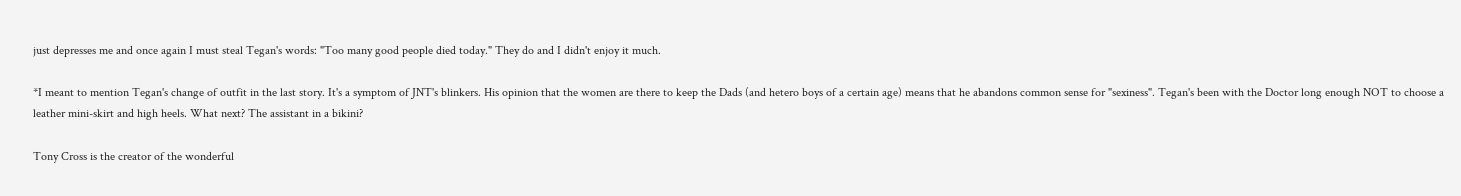just depresses me and once again I must steal Tegan's words: "Too many good people died today." They do and I didn't enjoy it much.

*I meant to mention Tegan's change of outfit in the last story. It's a symptom of JNT's blinkers. His opinion that the women are there to keep the Dads (and hetero boys of a certain age) means that he abandons common sense for "sexiness". Tegan's been with the Doctor long enough NOT to choose a leather mini-skirt and high heels. What next? The assistant in a bikini?

Tony Cross is the creator of the wonderful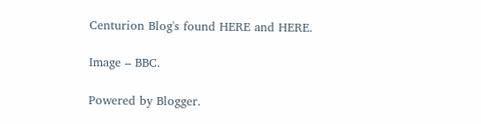Centurion Blog's found HERE and HERE.

Image – BBC.

Powered by Blogger.